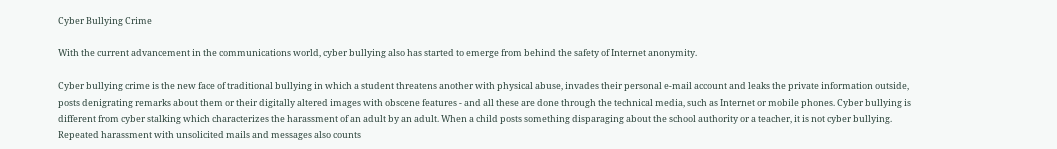Cyber Bullying Crime

With the current advancement in the communications world, cyber bullying also has started to emerge from behind the safety of Internet anonymity.

Cyber bullying crime is the new face of traditional bullying in which a student threatens another with physical abuse, invades their personal e-mail account and leaks the private information outside, posts denigrating remarks about them or their digitally altered images with obscene features - and all these are done through the technical media, such as Internet or mobile phones. Cyber bullying is different from cyber stalking which characterizes the harassment of an adult by an adult. When a child posts something disparaging about the school authority or a teacher, it is not cyber bullying. Repeated harassment with unsolicited mails and messages also counts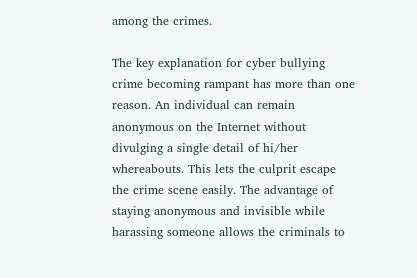among the crimes.

The key explanation for cyber bullying crime becoming rampant has more than one reason. An individual can remain anonymous on the Internet without divulging a single detail of hi/her whereabouts. This lets the culprit escape the crime scene easily. The advantage of staying anonymous and invisible while harassing someone allows the criminals to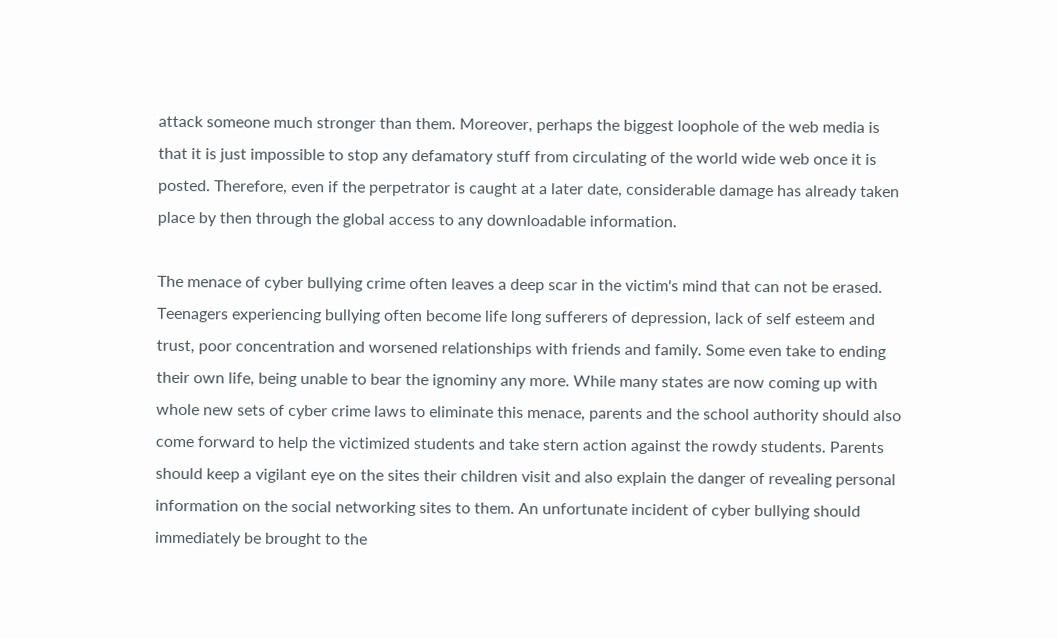attack someone much stronger than them. Moreover, perhaps the biggest loophole of the web media is that it is just impossible to stop any defamatory stuff from circulating of the world wide web once it is posted. Therefore, even if the perpetrator is caught at a later date, considerable damage has already taken place by then through the global access to any downloadable information.

The menace of cyber bullying crime often leaves a deep scar in the victim's mind that can not be erased. Teenagers experiencing bullying often become life long sufferers of depression, lack of self esteem and trust, poor concentration and worsened relationships with friends and family. Some even take to ending their own life, being unable to bear the ignominy any more. While many states are now coming up with whole new sets of cyber crime laws to eliminate this menace, parents and the school authority should also come forward to help the victimized students and take stern action against the rowdy students. Parents should keep a vigilant eye on the sites their children visit and also explain the danger of revealing personal information on the social networking sites to them. An unfortunate incident of cyber bullying should immediately be brought to the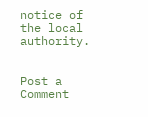notice of the local authority.


Post a Comment